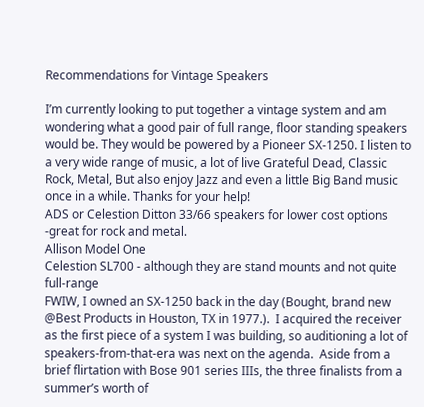Recommendations for Vintage Speakers

I’m currently looking to put together a vintage system and am wondering what a good pair of full range, floor standing speakers would be. They would be powered by a Pioneer SX-1250. I listen to a very wide range of music, a lot of live Grateful Dead, Classic Rock, Metal, But also enjoy Jazz and even a little Big Band music once in a while. Thanks for your help!
ADS or Celestion Ditton 33/66 speakers for lower cost options -great for rock and metal.
Allison Model One
Celestion SL700 - although they are stand mounts and not quite full-range
FWIW, I owned an SX-1250 back in the day (Bought, brand new @Best Products in Houston, TX in 1977.).  I acquired the receiver as the first piece of a system I was building, so auditioning a lot of speakers-from-that-era was next on the agenda.  Aside from a brief flirtation with Bose 901 series IIIs, the three finalists from a summer’s worth of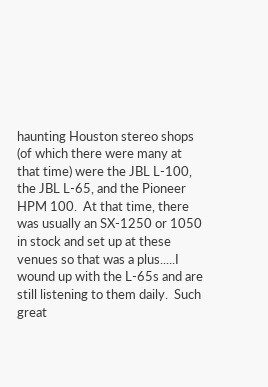haunting Houston stereo shops (of which there were many at that time) were the JBL L-100, the JBL L-65, and the Pioneer HPM 100.  At that time, there was usually an SX-1250 or 1050 in stock and set up at these venues so that was a plus.....I wound up with the L-65s and are still listening to them daily.  Such great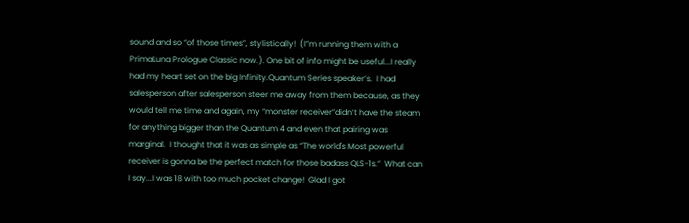sound and so “of those times”, stylistically!  (I”m running them with a PrimaLuna Prologue Classic now.). One bit of info might be useful...I really had my heart set on the big Infinity.Quantum Series speaker’s.  I had salesperson after salesperson steer me away from them because, as they would tell me time and again, my “monster receiver”didn’t have the steam for anything bigger than the Quantum 4 and even that pairing was marginal.  I thought that it was as simple as “The world's Most powerful receiver is gonna be the perfect match for those badass QLS-1s.”  What can I say...I was 18 with too much pocket change!  Glad I got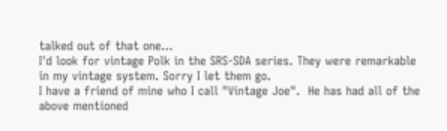talked out of that one...
I'd look for vintage Polk in the SRS-SDA series. They were remarkable in my vintage system. Sorry I let them go.
I have a friend of mine who I call "Vintage Joe".  He has had all of the above mentioned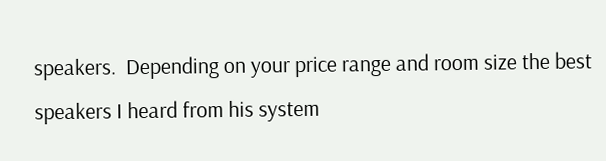speakers.  Depending on your price range and room size the best speakers I heard from his system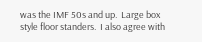was the IMF 50s and up.  Large box style floor standers.  I also agree with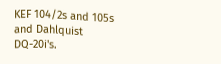KEF 104/2s and 105s and Dahlquist DQ-20i's.